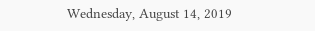Wednesday, August 14, 2019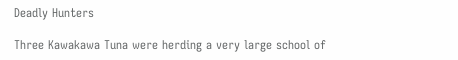Deadly Hunters

Three Kawakawa Tuna were herding a very large school of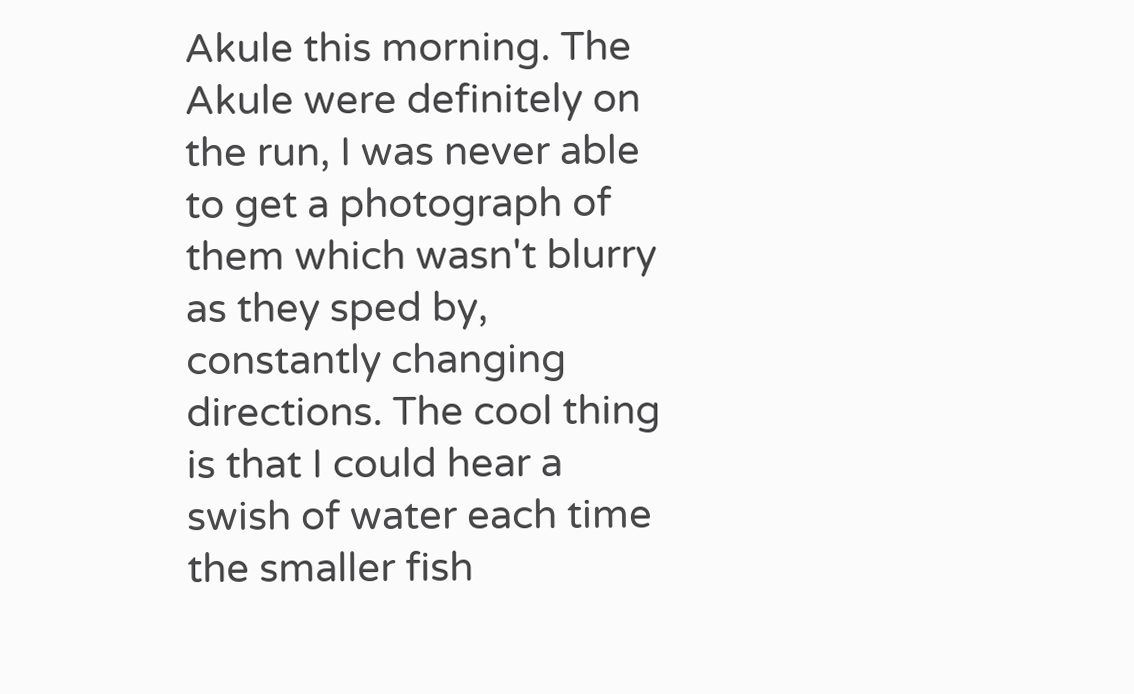Akule this morning. The Akule were definitely on the run, I was never able to get a photograph of them which wasn't blurry as they sped by, constantly changing directions. The cool thing is that I could hear a swish of water each time the smaller fish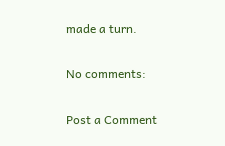made a turn.

No comments:

Post a Comment